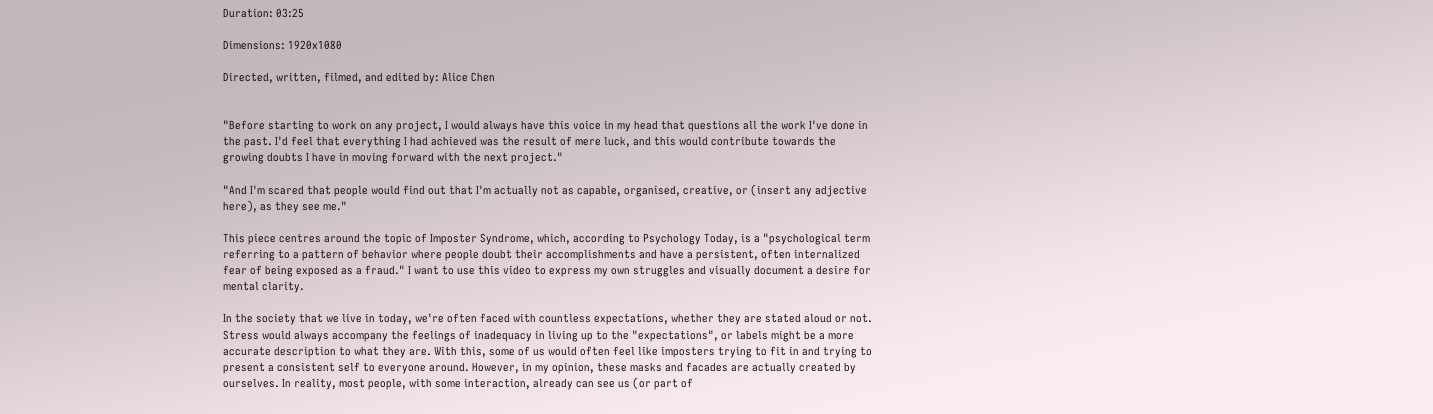Duration: 03:25

Dimensions: 1920x1080

Directed, written, filmed, and edited by: Alice Chen


"Before starting to work on any project, I would always have this voice in my head that questions all the work I've done in the past. I'd feel that everything I had achieved was the result of mere luck, and this would contribute towards the growing doubts I have in moving forward with the next project."

"And I'm scared that people would find out that I'm actually not as capable, organised, creative, or (insert any adjective here), as they see me."

This piece centres around the topic of Imposter Syndrome, which, according to Psychology Today, is a "psychological term referring to a pattern of behavior where people doubt their accomplishments and have a persistent, often internalized fear of being exposed as a fraud." I want to use this video to express my own struggles and visually document a desire for mental clarity.

In the society that we live in today, we're often faced with countless expectations, whether they are stated aloud or not. Stress would always accompany the feelings of inadequacy in living up to the "expectations", or labels might be a more accurate description to what they are. With this, some of us would often feel like imposters trying to fit in and trying to present a consistent self to everyone around. However, in my opinion, these masks and facades are actually created by ourselves. In reality, most people, with some interaction, already can see us (or part of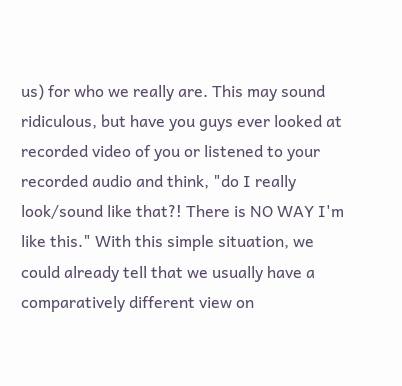us) for who we really are. This may sound ridiculous, but have you guys ever looked at recorded video of you or listened to your recorded audio and think, "do I really look/sound like that?! There is NO WAY I'm like this." With this simple situation, we could already tell that we usually have a comparatively different view on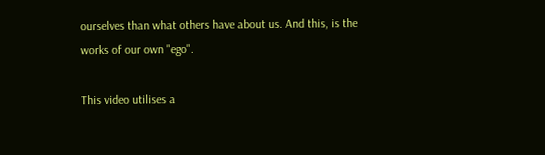ourselves than what others have about us. And this, is the works of our own "ego".

This video utilises a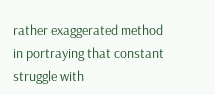rather exaggerated method in portraying that constant struggle with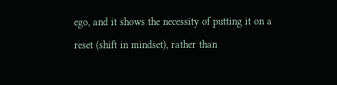ego, and it shows the necessity of putting it on a reset (shift in mindset), rather than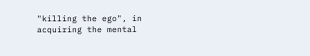"killing the ego", in acquiring the mental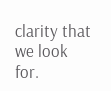clarity that we look for.